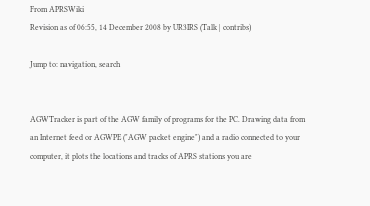From APRSWiki
Revision as of 06:55, 14 December 2008 by UR3IRS (Talk | contribs)

Jump to: navigation, search


AGWTracker is part of the AGW family of programs for the PC. Drawing data from an Internet feed or AGWPE ("AGW packet engine") and a radio connected to your computer, it plots the locations and tracks of APRS stations you are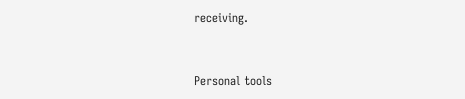receiving.


Personal tools